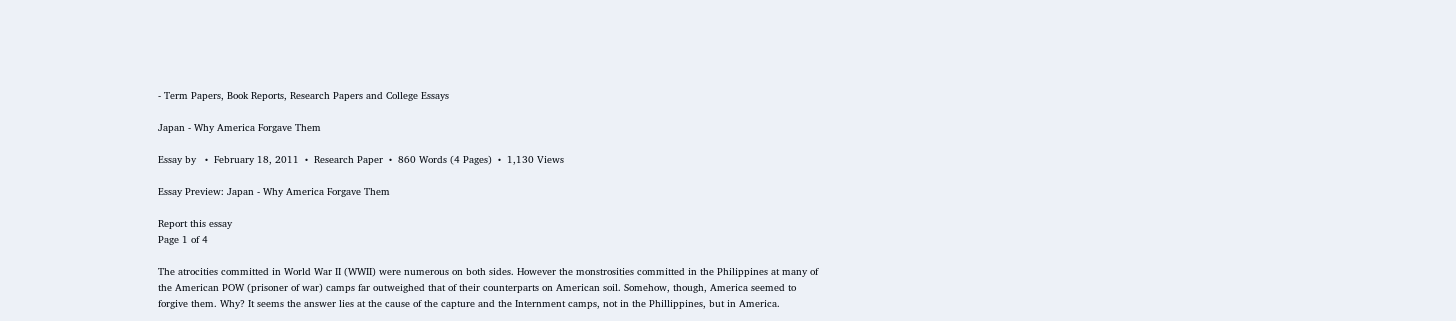- Term Papers, Book Reports, Research Papers and College Essays

Japan - Why America Forgave Them

Essay by   •  February 18, 2011  •  Research Paper  •  860 Words (4 Pages)  •  1,130 Views

Essay Preview: Japan - Why America Forgave Them

Report this essay
Page 1 of 4

The atrocities committed in World War II (WWII) were numerous on both sides. However the monstrosities committed in the Philippines at many of the American POW (prisoner of war) camps far outweighed that of their counterparts on American soil. Somehow, though, America seemed to forgive them. Why? It seems the answer lies at the cause of the capture and the Internment camps, not in the Phillippines, but in America.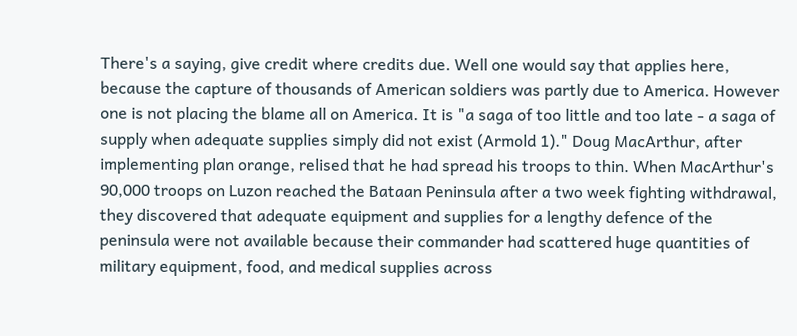There's a saying, give credit where credits due. Well one would say that applies here, because the capture of thousands of American soldiers was partly due to America. However one is not placing the blame all on America. It is "a saga of too little and too late - a saga of supply when adequate supplies simply did not exist (Armold 1)." Doug MacArthur, after implementing plan orange, relised that he had spread his troops to thin. When MacArthur's 90,000 troops on Luzon reached the Bataan Peninsula after a two week fighting withdrawal, they discovered that adequate equipment and supplies for a lengthy defence of the peninsula were not available because their commander had scattered huge quantities of military equipment, food, and medical supplies across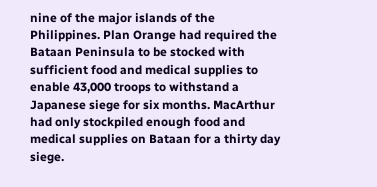nine of the major islands of the Philippines. Plan Orange had required the Bataan Peninsula to be stocked with sufficient food and medical supplies to enable 43,000 troops to withstand a Japanese siege for six months. MacArthur had only stockpiled enough food and medical supplies on Bataan for a thirty day siege.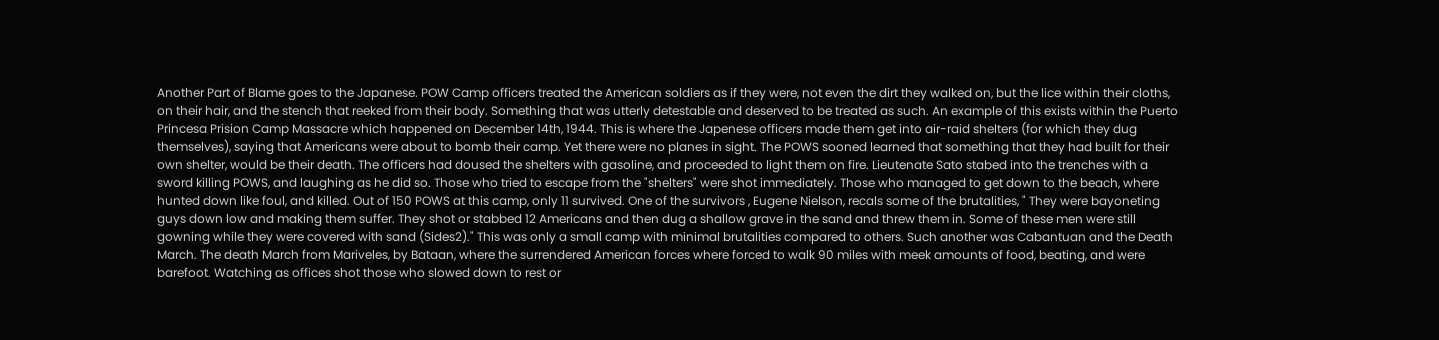Another Part of Blame goes to the Japanese. POW Camp officers treated the American soldiers as if they were, not even the dirt they walked on, but the lice within their cloths, on their hair, and the stench that reeked from their body. Something that was utterly detestable and deserved to be treated as such. An example of this exists within the Puerto Princesa Prision Camp Massacre which happened on December 14th, 1944. This is where the Japenese officers made them get into air-raid shelters (for which they dug themselves), saying that Americans were about to bomb their camp. Yet there were no planes in sight. The POWS sooned learned that something that they had built for their own shelter, would be their death. The officers had doused the shelters with gasoline, and proceeded to light them on fire. Lieutenate Sato stabed into the trenches with a sword killing POWS, and laughing as he did so. Those who tried to escape from the "shelters" were shot immediately. Those who managed to get down to the beach, where hunted down like foul, and killed. Out of 150 POWS at this camp, only 11 survived. One of the survivors , Eugene Nielson, recals some of the brutalities, " They were bayoneting guys down low and making them suffer. They shot or stabbed 12 Americans and then dug a shallow grave in the sand and threw them in. Some of these men were still gowning while they were covered with sand (Sides2)." This was only a small camp with minimal brutalities compared to others. Such another was Cabantuan and the Death March. The death March from Mariveles, by Bataan, where the surrendered American forces where forced to walk 90 miles with meek amounts of food, beating, and were barefoot. Watching as offices shot those who slowed down to rest or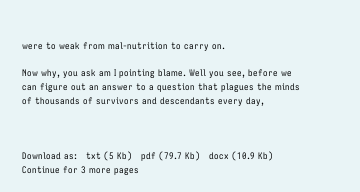were to weak from mal-nutrition to carry on.

Now why, you ask am I pointing blame. Well you see, before we can figure out an answer to a question that plagues the minds of thousands of survivors and descendants every day,



Download as:   txt (5 Kb)   pdf (79.7 Kb)   docx (10.9 Kb)
Continue for 3 more pages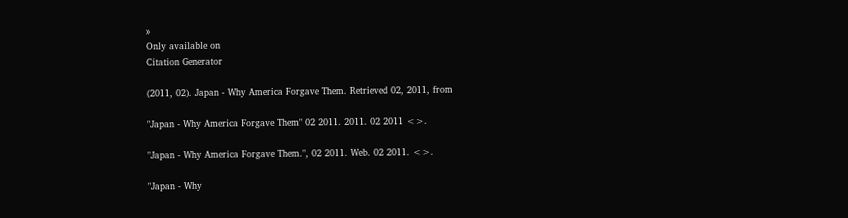»
Only available on
Citation Generator

(2011, 02). Japan - Why America Forgave Them. Retrieved 02, 2011, from

"Japan - Why America Forgave Them" 02 2011. 2011. 02 2011 <>.

"Japan - Why America Forgave Them.", 02 2011. Web. 02 2011. <>.

"Japan - Why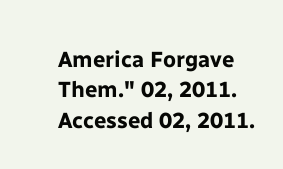America Forgave Them." 02, 2011. Accessed 02, 2011.